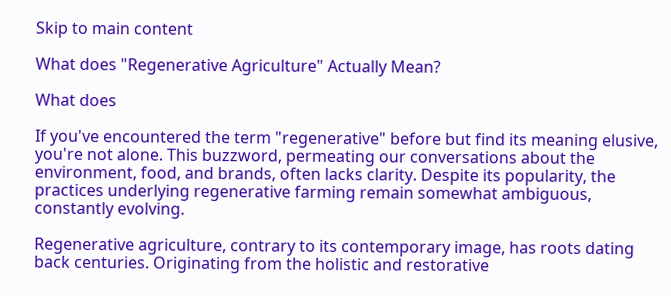Skip to main content

What does "Regenerative Agriculture" Actually Mean?

What does

If you've encountered the term "regenerative" before but find its meaning elusive, you're not alone. This buzzword, permeating our conversations about the environment, food, and brands, often lacks clarity. Despite its popularity, the practices underlying regenerative farming remain somewhat ambiguous, constantly evolving.

Regenerative agriculture, contrary to its contemporary image, has roots dating back centuries. Originating from the holistic and restorative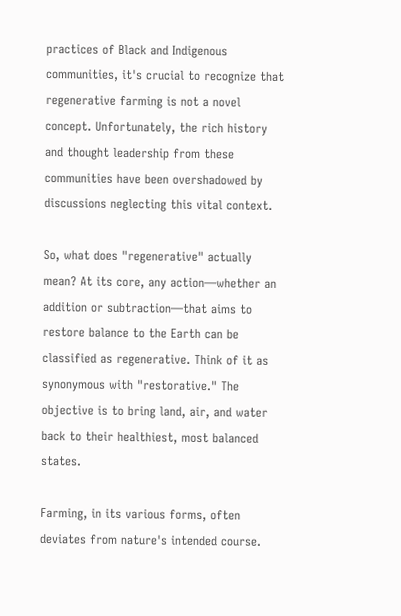practices of Black and Indigenous communities, it's crucial to recognize that regenerative farming is not a novel concept. Unfortunately, the rich history and thought leadership from these communities have been overshadowed by discussions neglecting this vital context.

So, what does "regenerative" actually mean? At its core, any action—whether an addition or subtraction—that aims to restore balance to the Earth can be classified as regenerative. Think of it as synonymous with "restorative." The objective is to bring land, air, and water back to their healthiest, most balanced states.

Farming, in its various forms, often deviates from nature's intended course.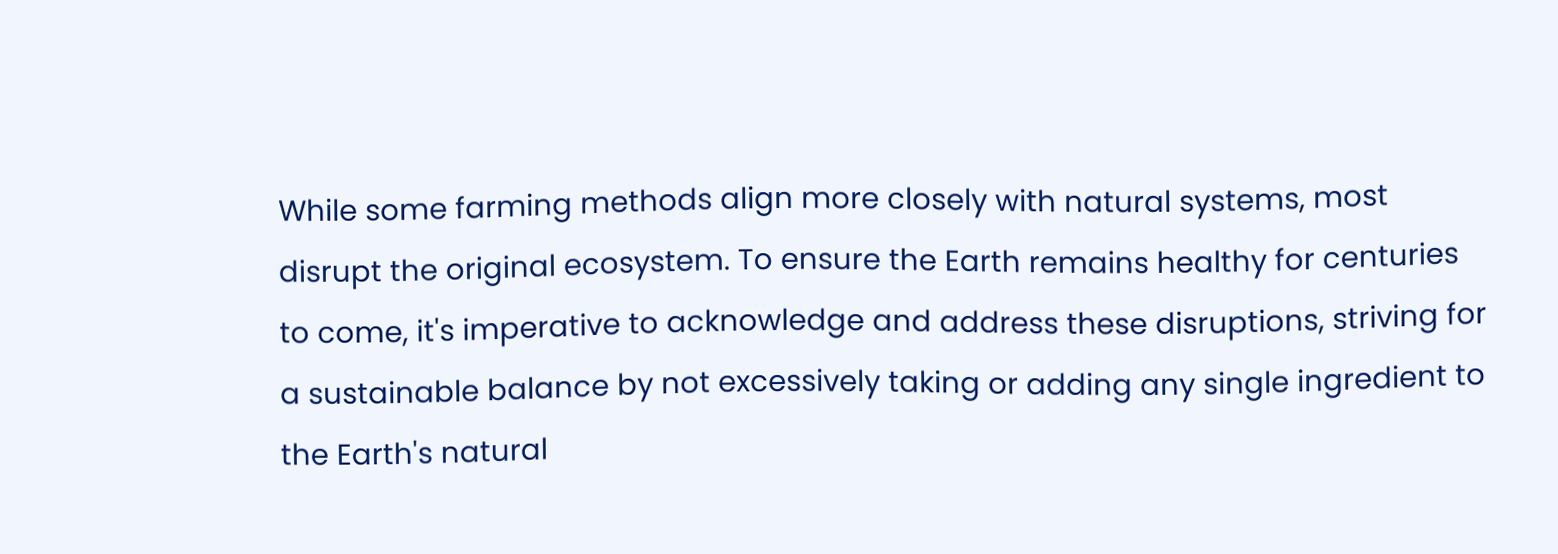While some farming methods align more closely with natural systems, most disrupt the original ecosystem. To ensure the Earth remains healthy for centuries to come, it's imperative to acknowledge and address these disruptions, striving for a sustainable balance by not excessively taking or adding any single ingredient to the Earth's natural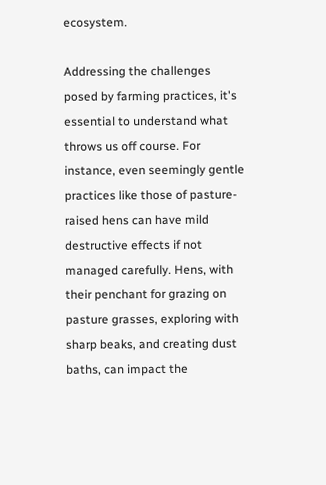ecosystem.

Addressing the challenges posed by farming practices, it's essential to understand what throws us off course. For instance, even seemingly gentle practices like those of pasture-raised hens can have mild destructive effects if not managed carefully. Hens, with their penchant for grazing on pasture grasses, exploring with sharp beaks, and creating dust baths, can impact the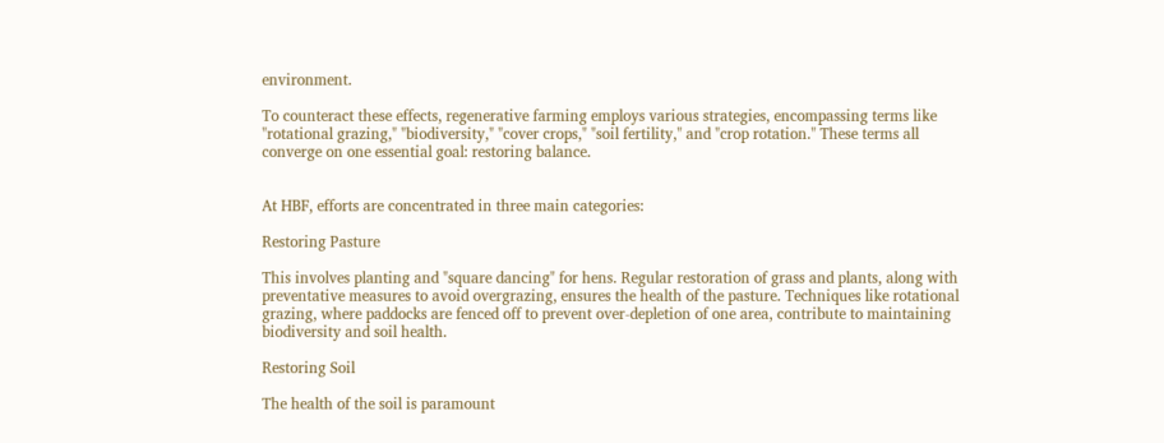environment.

To counteract these effects, regenerative farming employs various strategies, encompassing terms like "rotational grazing," "biodiversity," "cover crops," "soil fertility," and "crop rotation." These terms all converge on one essential goal: restoring balance.


At HBF, efforts are concentrated in three main categories:

Restoring Pasture

This involves planting and "square dancing" for hens. Regular restoration of grass and plants, along with preventative measures to avoid overgrazing, ensures the health of the pasture. Techniques like rotational grazing, where paddocks are fenced off to prevent over-depletion of one area, contribute to maintaining biodiversity and soil health.

Restoring Soil

The health of the soil is paramount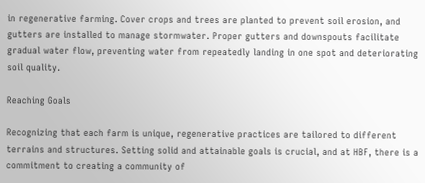in regenerative farming. Cover crops and trees are planted to prevent soil erosion, and gutters are installed to manage stormwater. Proper gutters and downspouts facilitate gradual water flow, preventing water from repeatedly landing in one spot and deteriorating soil quality.

Reaching Goals

Recognizing that each farm is unique, regenerative practices are tailored to different terrains and structures. Setting solid and attainable goals is crucial, and at HBF, there is a commitment to creating a community of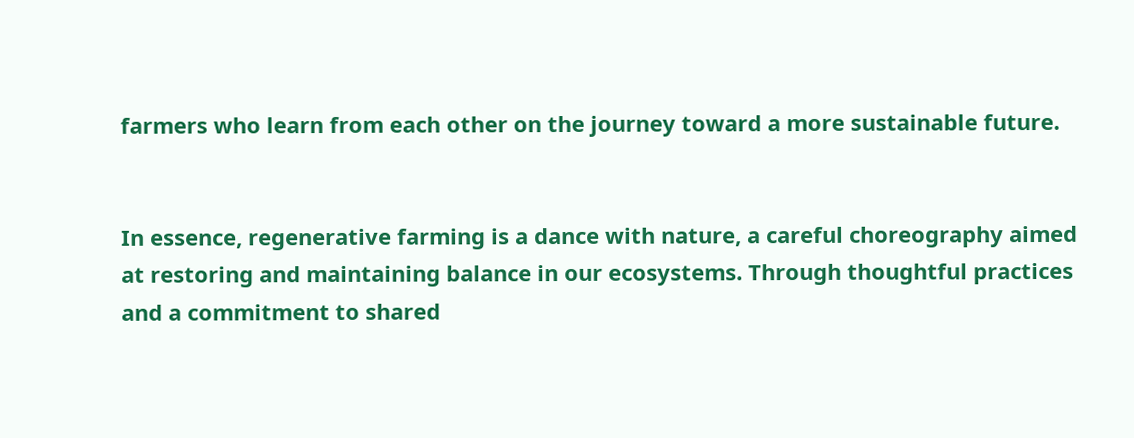farmers who learn from each other on the journey toward a more sustainable future.


In essence, regenerative farming is a dance with nature, a careful choreography aimed at restoring and maintaining balance in our ecosystems. Through thoughtful practices and a commitment to shared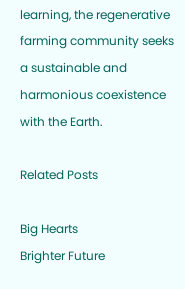learning, the regenerative farming community seeks a sustainable and harmonious coexistence with the Earth.

Related Posts

Big Hearts
Brighter Future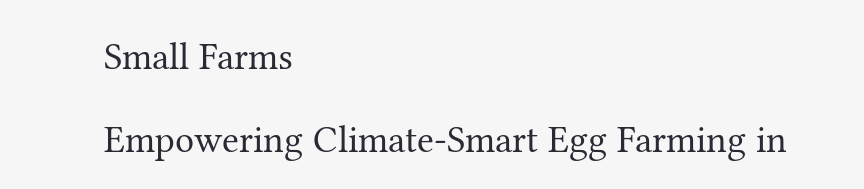Small Farms

Empowering Climate-Smart Egg Farming in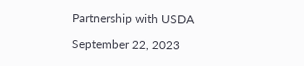Partnership with USDA

September 22, 2023